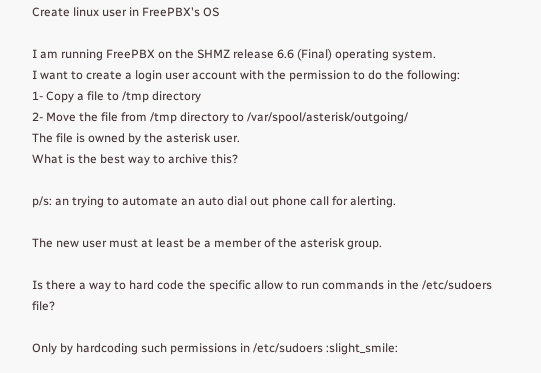Create linux user in FreePBX's OS

I am running FreePBX on the SHMZ release 6.6 (Final) operating system.
I want to create a login user account with the permission to do the following:
1- Copy a file to /tmp directory
2- Move the file from /tmp directory to /var/spool/asterisk/outgoing/
The file is owned by the asterisk user.
What is the best way to archive this?

p/s: an trying to automate an auto dial out phone call for alerting.

The new user must at least be a member of the asterisk group.

Is there a way to hard code the specific allow to run commands in the /etc/sudoers file?

Only by hardcoding such permissions in /etc/sudoers :slight_smile: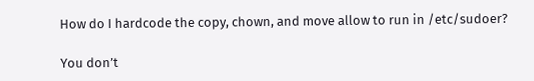How do I hardcode the copy, chown, and move allow to run in /etc/sudoer?

You don’t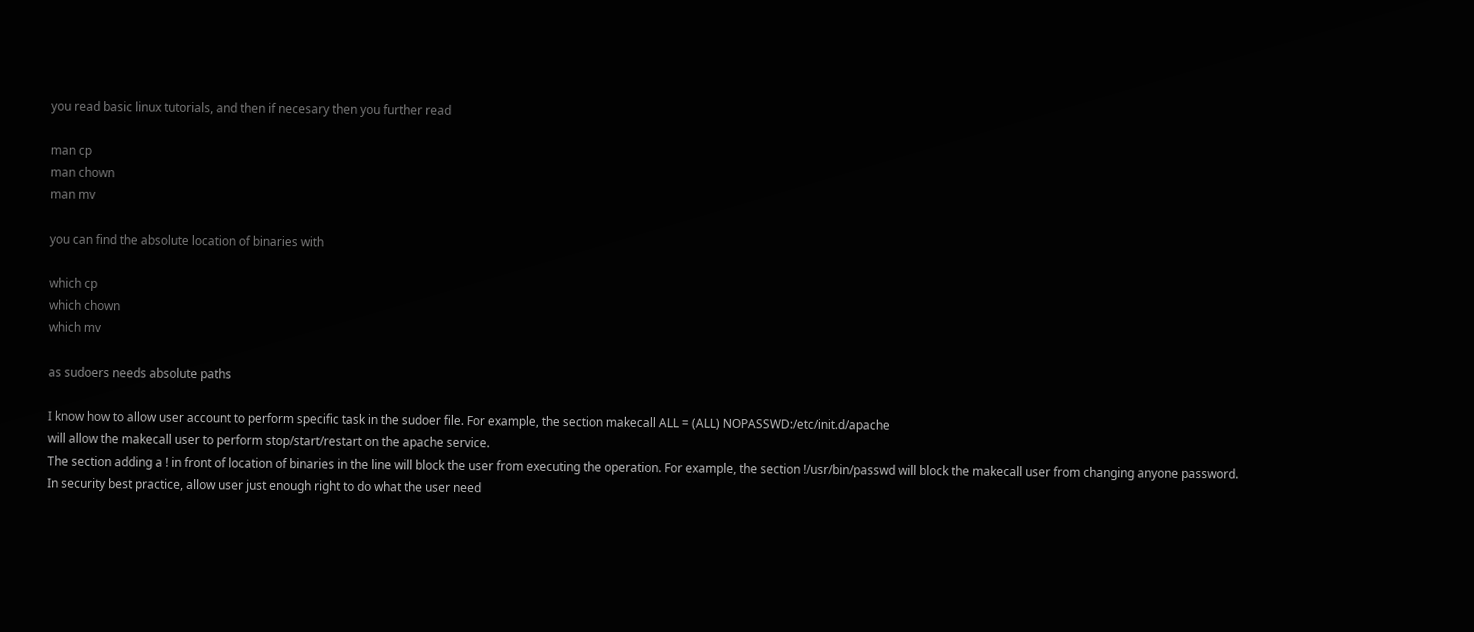you read basic linux tutorials, and then if necesary then you further read

man cp
man chown
man mv

you can find the absolute location of binaries with

which cp
which chown
which mv

as sudoers needs absolute paths

I know how to allow user account to perform specific task in the sudoer file. For example, the section makecall ALL = (ALL) NOPASSWD:/etc/init.d/apache
will allow the makecall user to perform stop/start/restart on the apache service.
The section adding a ! in front of location of binaries in the line will block the user from executing the operation. For example, the section !/usr/bin/passwd will block the makecall user from changing anyone password.
In security best practice, allow user just enough right to do what the user need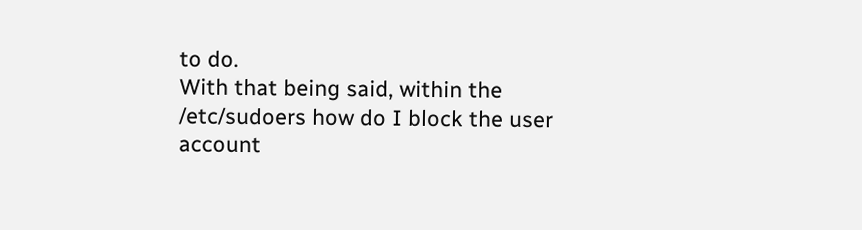to do.
With that being said, within the /etc/sudoers how do I block the user account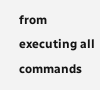from executing all commands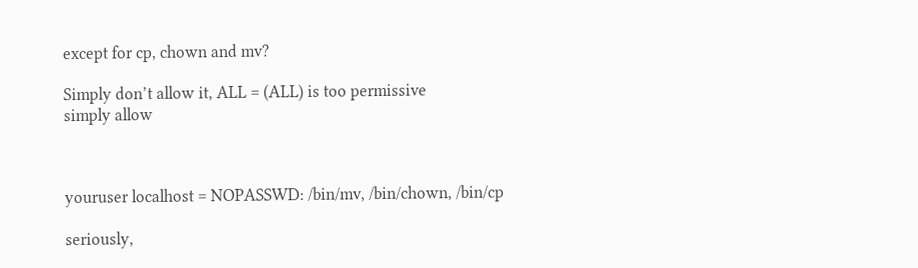except for cp, chown and mv?

Simply don’t allow it, ALL = (ALL) is too permissive
simply allow



youruser localhost = NOPASSWD: /bin/mv, /bin/chown, /bin/cp

seriously,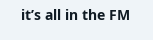it’s all in the FM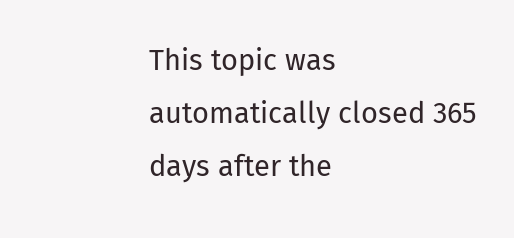This topic was automatically closed 365 days after the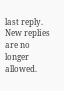last reply. New replies are no longer allowed.